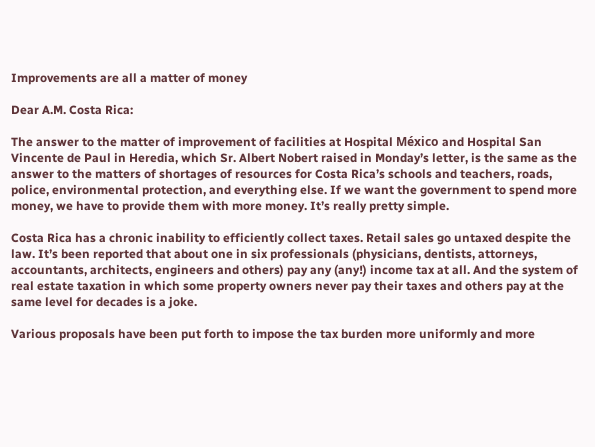Improvements are all a matter of money

Dear A.M. Costa Rica:

The answer to the matter of improvement of facilities at Hospital México and Hospital San Vincente de Paul in Heredia, which Sr. Albert Nobert raised in Monday’s letter, is the same as the answer to the matters of shortages of resources for Costa Rica’s schools and teachers, roads, police, environmental protection, and everything else. If we want the government to spend more money, we have to provide them with more money. It’s really pretty simple.

Costa Rica has a chronic inability to efficiently collect taxes. Retail sales go untaxed despite the law. It’s been reported that about one in six professionals (physicians, dentists, attorneys, accountants, architects, engineers and others) pay any (any!) income tax at all. And the system of real estate taxation in which some property owners never pay their taxes and others pay at the same level for decades is a joke.

Various proposals have been put forth to impose the tax burden more uniformly and more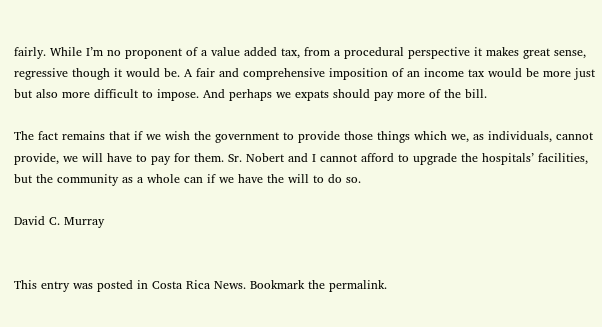fairly. While I’m no proponent of a value added tax, from a procedural perspective it makes great sense, regressive though it would be. A fair and comprehensive imposition of an income tax would be more just but also more difficult to impose. And perhaps we expats should pay more of the bill.

The fact remains that if we wish the government to provide those things which we, as individuals, cannot provide, we will have to pay for them. Sr. Nobert and I cannot afford to upgrade the hospitals’ facilities, but the community as a whole can if we have the will to do so.

David C. Murray


This entry was posted in Costa Rica News. Bookmark the permalink.